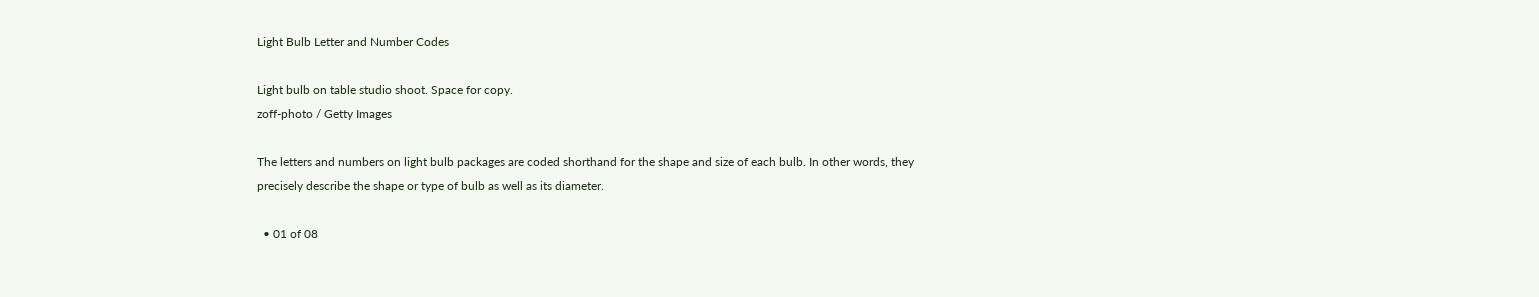Light Bulb Letter and Number Codes

Light bulb on table studio shoot. Space for copy.
zoff-photo / Getty Images

The letters and numbers on light bulb packages are coded shorthand for the shape and size of each bulb. In other words, they precisely describe the shape or type of bulb as well as its diameter.

  • 01 of 08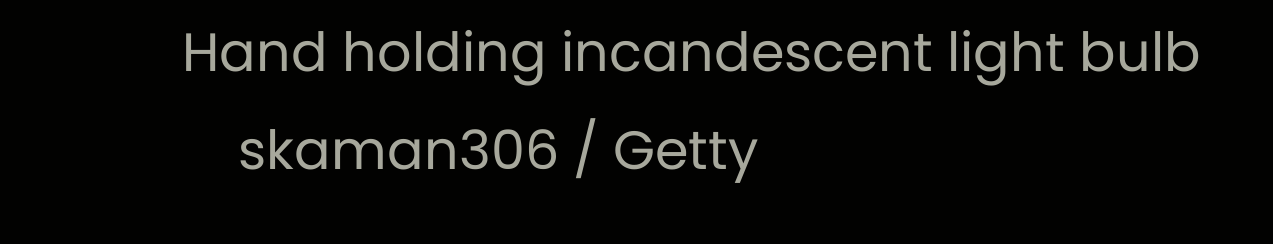Hand holding incandescent light bulb
    skaman306 / Getty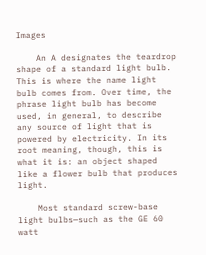Images

    An A designates the teardrop shape of a standard light bulb. This is where the name light bulb comes from. Over time, the phrase light bulb has become used, in general, to describe any source of light that is powered by electricity. In its root meaning, though, this is what it is: an object shaped like a flower bulb that produces light.

    Most standard screw-base light bulbs—such as the GE 60 watt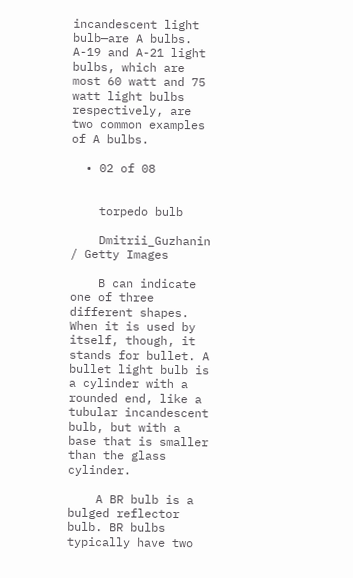incandescent light bulb—are A bulbs. A-19 and A-21 light bulbs, which are most 60 watt and 75 watt light bulbs respectively, are two common examples of A bulbs.

  • 02 of 08


    torpedo bulb

    Dmitrii_Guzhanin / Getty Images

    B can indicate one of three different shapes. When it is used by itself, though, it stands for bullet. A bullet light bulb is a cylinder with a rounded end, like a tubular incandescent bulb, but with a base that is smaller than the glass cylinder.

    A BR bulb is a bulged reflector bulb. BR bulbs typically have two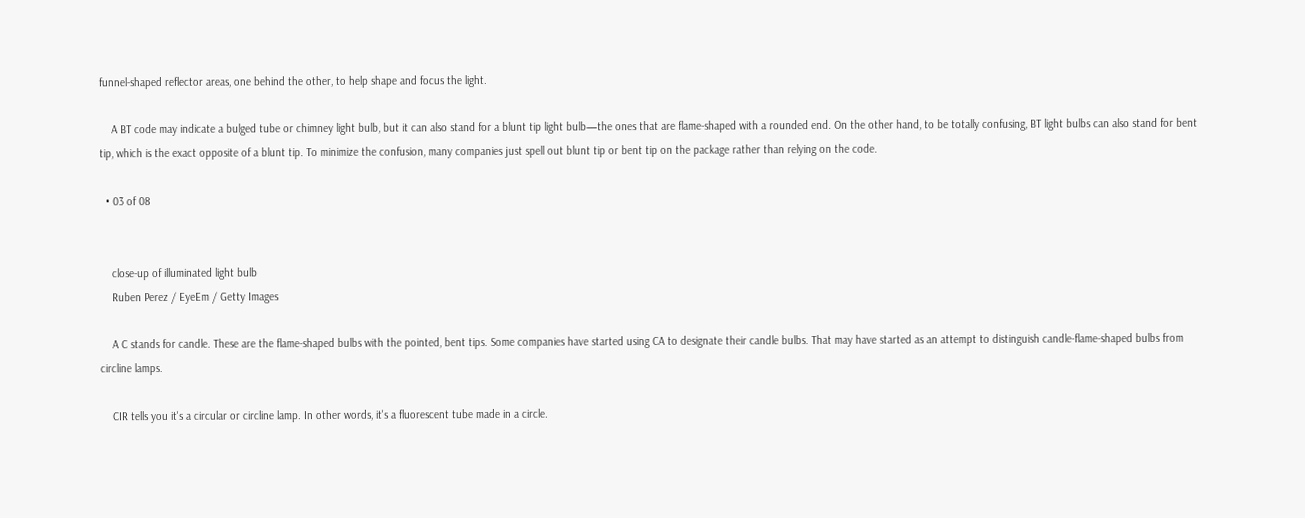funnel-shaped reflector areas, one behind the other, to help shape and focus the light.

    A BT code may indicate a bulged tube or chimney light bulb, but it can also stand for a blunt tip light bulb—the ones that are flame-shaped with a rounded end. On the other hand, to be totally confusing, BT light bulbs can also stand for bent tip, which is the exact opposite of a blunt tip. To minimize the confusion, many companies just spell out blunt tip or bent tip on the package rather than relying on the code.

  • 03 of 08


    close-up of illuminated light bulb
    Ruben Perez / EyeEm / Getty Images

    A C stands for candle. These are the flame-shaped bulbs with the pointed, bent tips. Some companies have started using CA to designate their candle bulbs. That may have started as an attempt to distinguish candle-flame-shaped bulbs from circline lamps.

    CIR tells you it's a circular or circline lamp. In other words, it's a fluorescent tube made in a circle.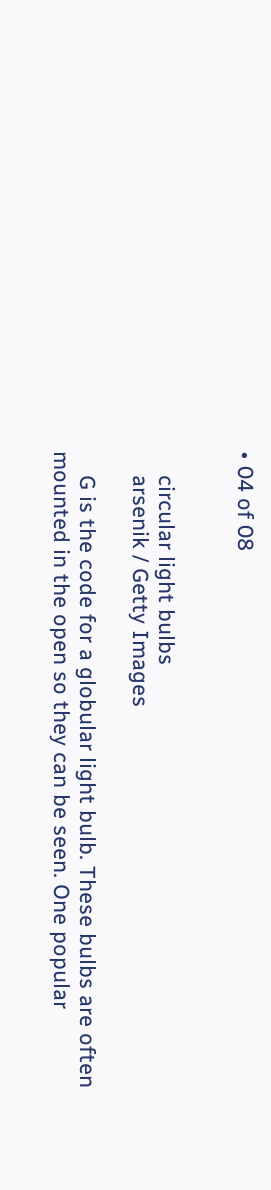• 04 of 08


    circular light bulbs
    arsenik / Getty Images

    G is the code for a globular light bulb. These bulbs are often mounted in the open so they can be seen. One popular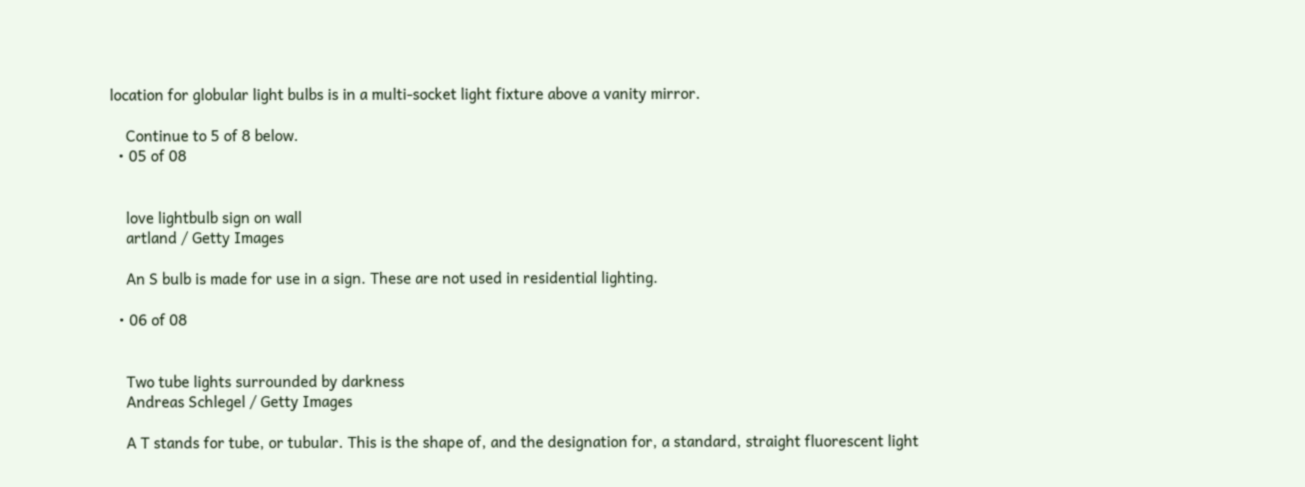location for globular light bulbs is in a multi-socket light fixture above a vanity mirror.

    Continue to 5 of 8 below.
  • 05 of 08


    love lightbulb sign on wall
    artland / Getty Images

    An S bulb is made for use in a sign. These are not used in residential lighting.

  • 06 of 08


    Two tube lights surrounded by darkness
    Andreas Schlegel / Getty Images

    A T stands for tube, or tubular. This is the shape of, and the designation for, a standard, straight fluorescent light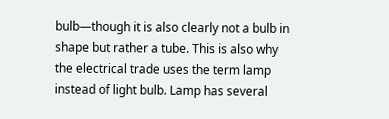bulb—though it is also clearly not a bulb in shape but rather a tube. This is also why the electrical trade uses the term lamp instead of light bulb. Lamp has several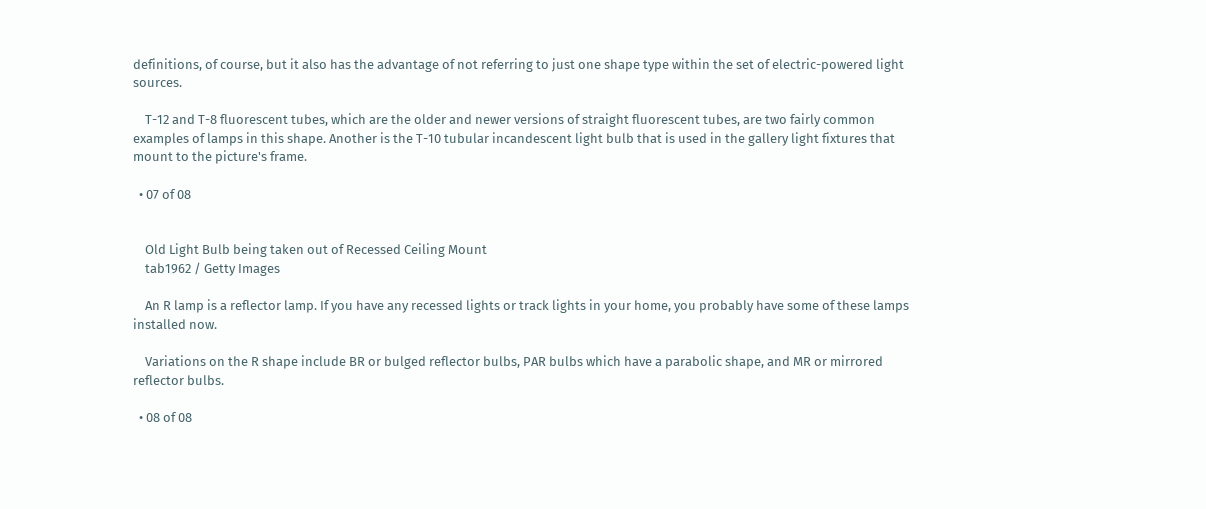definitions, of course, but it also has the advantage of not referring to just one shape type within the set of electric-powered light sources.

    T-12 and T-8 fluorescent tubes, which are the older and newer versions of straight fluorescent tubes, are two fairly common examples of lamps in this shape. Another is the T-10 tubular incandescent light bulb that is used in the gallery light fixtures that mount to the picture's frame.

  • 07 of 08


    Old Light Bulb being taken out of Recessed Ceiling Mount
    tab1962 / Getty Images

    An R lamp is a reflector lamp. If you have any recessed lights or track lights in your home, you probably have some of these lamps installed now.

    Variations on the R shape include BR or bulged reflector bulbs, PAR bulbs which have a parabolic shape, and MR or mirrored reflector bulbs.

  • 08 of 08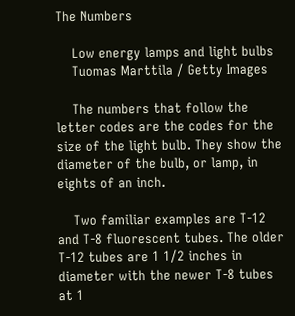The Numbers

    Low energy lamps and light bulbs
    Tuomas Marttila / Getty Images

    The numbers that follow the letter codes are the codes for the size of the light bulb. They show the diameter of the bulb, or lamp, in eights of an inch.

    Two familiar examples are T-12 and T-8 fluorescent tubes. The older T-12 tubes are 1 1/2 inches in diameter with the newer T-8 tubes at 1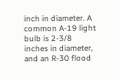inch in diameter. A common A-19 light bulb is 2-3/8 inches in diameter, and an R-30 flood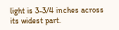light is 3-3/4 inches across its widest part.